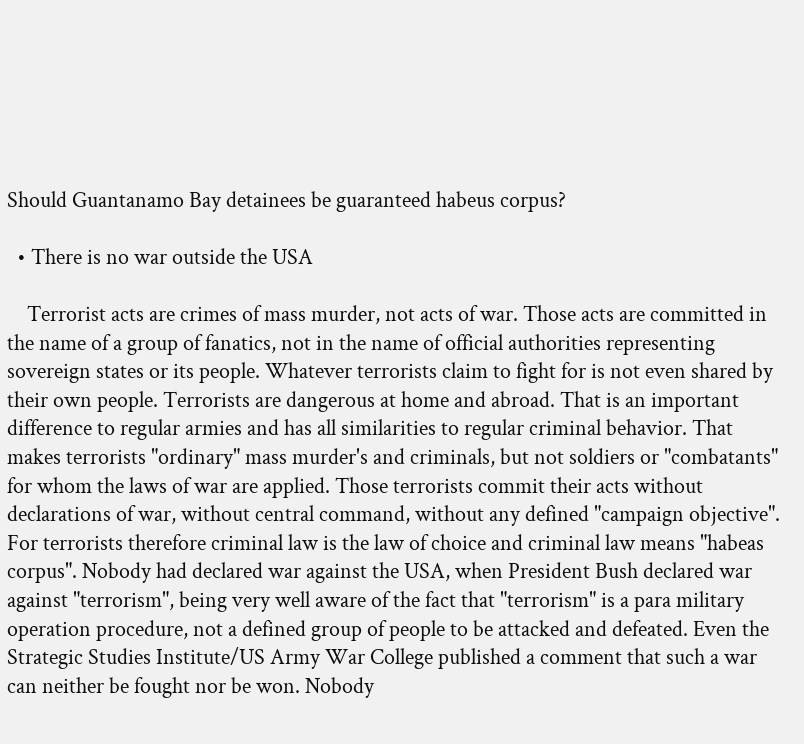Should Guantanamo Bay detainees be guaranteed habeus corpus?

  • There is no war outside the USA

    Terrorist acts are crimes of mass murder, not acts of war. Those acts are committed in the name of a group of fanatics, not in the name of official authorities representing sovereign states or its people. Whatever terrorists claim to fight for is not even shared by their own people. Terrorists are dangerous at home and abroad. That is an important difference to regular armies and has all similarities to regular criminal behavior. That makes terrorists "ordinary" mass murder's and criminals, but not soldiers or "combatants" for whom the laws of war are applied. Those terrorists commit their acts without declarations of war, without central command, without any defined "campaign objective". For terrorists therefore criminal law is the law of choice and criminal law means "habeas corpus". Nobody had declared war against the USA, when President Bush declared war against "terrorism", being very well aware of the fact that "terrorism" is a para military operation procedure, not a defined group of people to be attacked and defeated. Even the Strategic Studies Institute/US Army War College published a comment that such a war can neither be fought nor be won. Nobody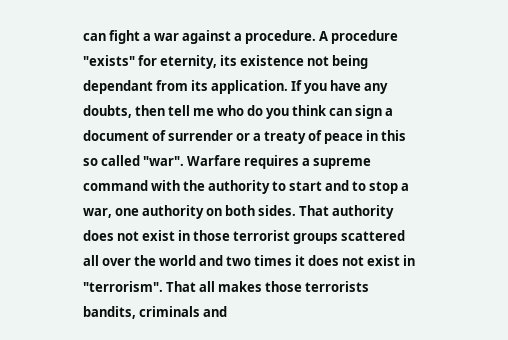can fight a war against a procedure. A procedure "exists" for eternity, its existence not being dependant from its application. If you have any doubts, then tell me who do you think can sign a document of surrender or a treaty of peace in this so called "war". Warfare requires a supreme command with the authority to start and to stop a war, one authority on both sides. That authority does not exist in those terrorist groups scattered all over the world and two times it does not exist in "terrorism". That all makes those terrorists bandits, criminals and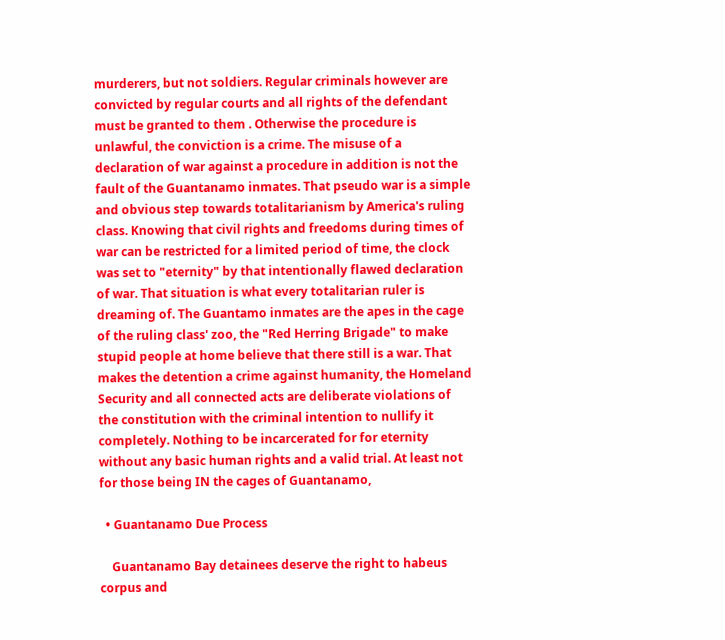murderers, but not soldiers. Regular criminals however are convicted by regular courts and all rights of the defendant must be granted to them . Otherwise the procedure is unlawful, the conviction is a crime. The misuse of a declaration of war against a procedure in addition is not the fault of the Guantanamo inmates. That pseudo war is a simple and obvious step towards totalitarianism by America's ruling class. Knowing that civil rights and freedoms during times of war can be restricted for a limited period of time, the clock was set to "eternity" by that intentionally flawed declaration of war. That situation is what every totalitarian ruler is dreaming of. The Guantamo inmates are the apes in the cage of the ruling class' zoo, the "Red Herring Brigade" to make stupid people at home believe that there still is a war. That makes the detention a crime against humanity, the Homeland Security and all connected acts are deliberate violations of the constitution with the criminal intention to nullify it completely. Nothing to be incarcerated for for eternity without any basic human rights and a valid trial. At least not for those being IN the cages of Guantanamo,

  • Guantanamo Due Process

    Guantanamo Bay detainees deserve the right to habeus corpus and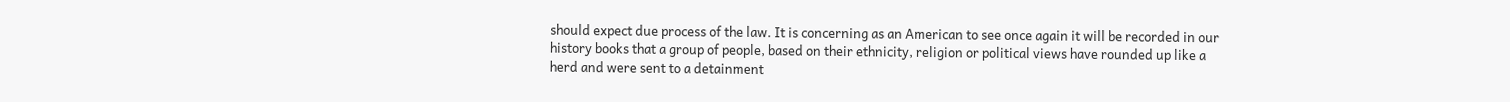should expect due process of the law. It is concerning as an American to see once again it will be recorded in our history books that a group of people, based on their ethnicity, religion or political views have rounded up like a herd and were sent to a detainment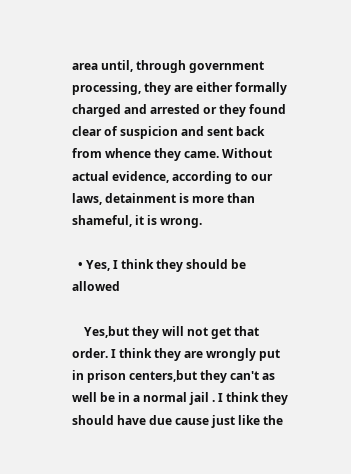area until, through government processing, they are either formally charged and arrested or they found clear of suspicion and sent back from whence they came. Without actual evidence, according to our laws, detainment is more than shameful, it is wrong.

  • Yes, I think they should be allowed

    Yes,but they will not get that order. I think they are wrongly put in prison centers,but they can't as well be in a normal jail . I think they should have due cause just like the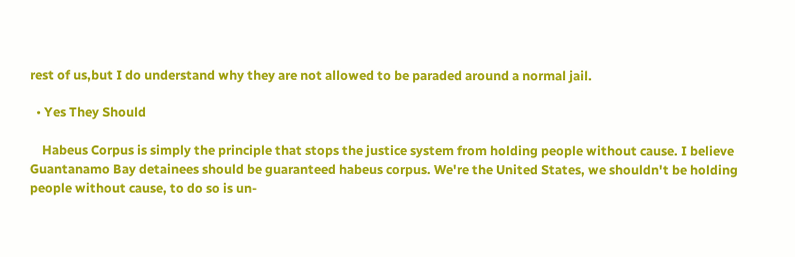rest of us,but I do understand why they are not allowed to be paraded around a normal jail.

  • Yes They Should

    Habeus Corpus is simply the principle that stops the justice system from holding people without cause. I believe Guantanamo Bay detainees should be guaranteed habeus corpus. We're the United States, we shouldn't be holding people without cause, to do so is un-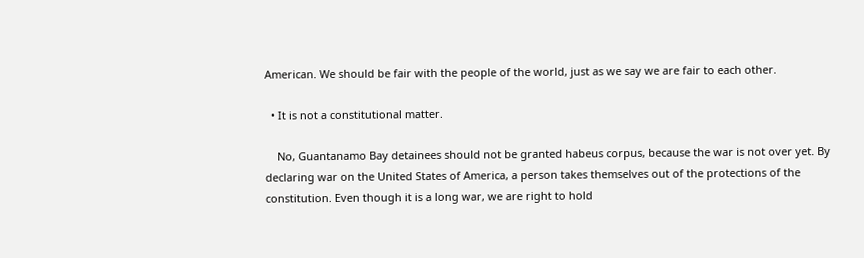American. We should be fair with the people of the world, just as we say we are fair to each other.

  • It is not a constitutional matter.

    No, Guantanamo Bay detainees should not be granted habeus corpus, because the war is not over yet. By declaring war on the United States of America, a person takes themselves out of the protections of the constitution. Even though it is a long war, we are right to hold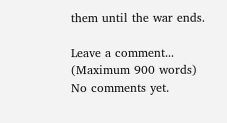them until the war ends.

Leave a comment...
(Maximum 900 words)
No comments yet.